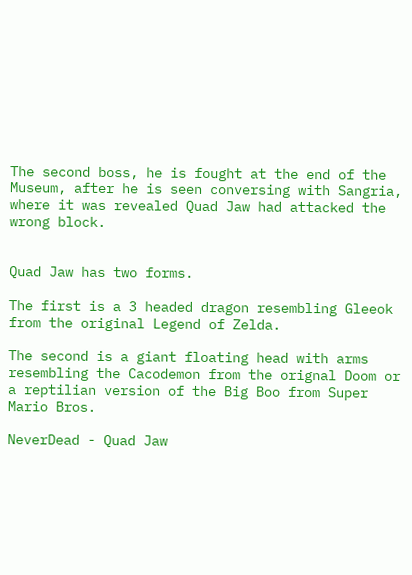The second boss, he is fought at the end of the Museum, after he is seen conversing with Sangria, where it was revealed Quad Jaw had attacked the wrong block.


Quad Jaw has two forms.

The first is a 3 headed dragon resembling Gleeok from the original Legend of Zelda.

The second is a giant floating head with arms resembling the Cacodemon from the orignal Doom or a reptilian version of the Big Boo from Super Mario Bros.

NeverDead - Quad Jaw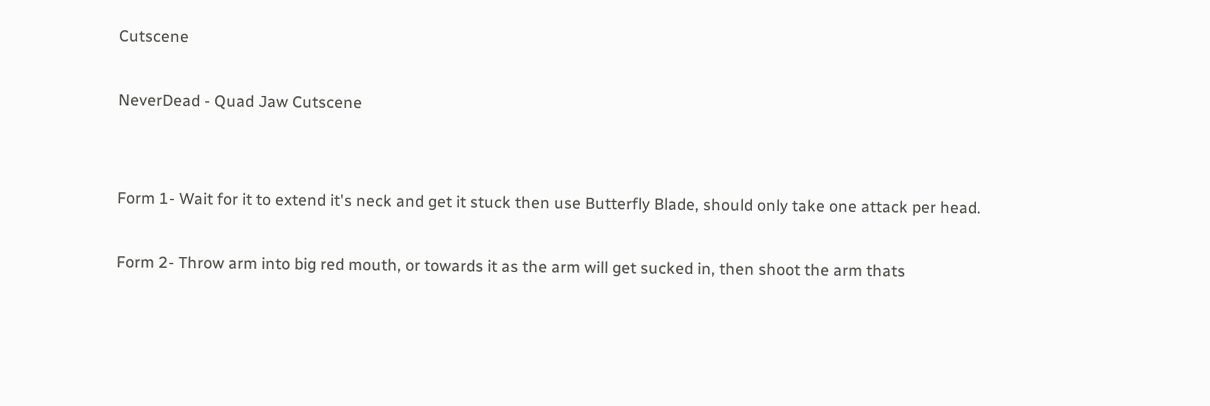Cutscene

NeverDead - Quad Jaw Cutscene


Form 1- Wait for it to extend it's neck and get it stuck then use Butterfly Blade, should only take one attack per head.

Form 2- Throw arm into big red mouth, or towards it as the arm will get sucked in, then shoot the arm thats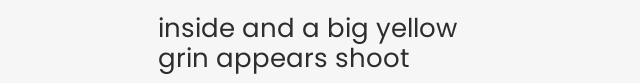inside and a big yellow grin appears shoot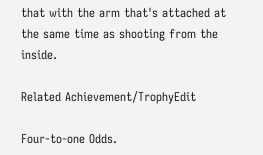that with the arm that's attached at the same time as shooting from the inside.

Related Achievement/TrophyEdit

Four-to-one Odds.